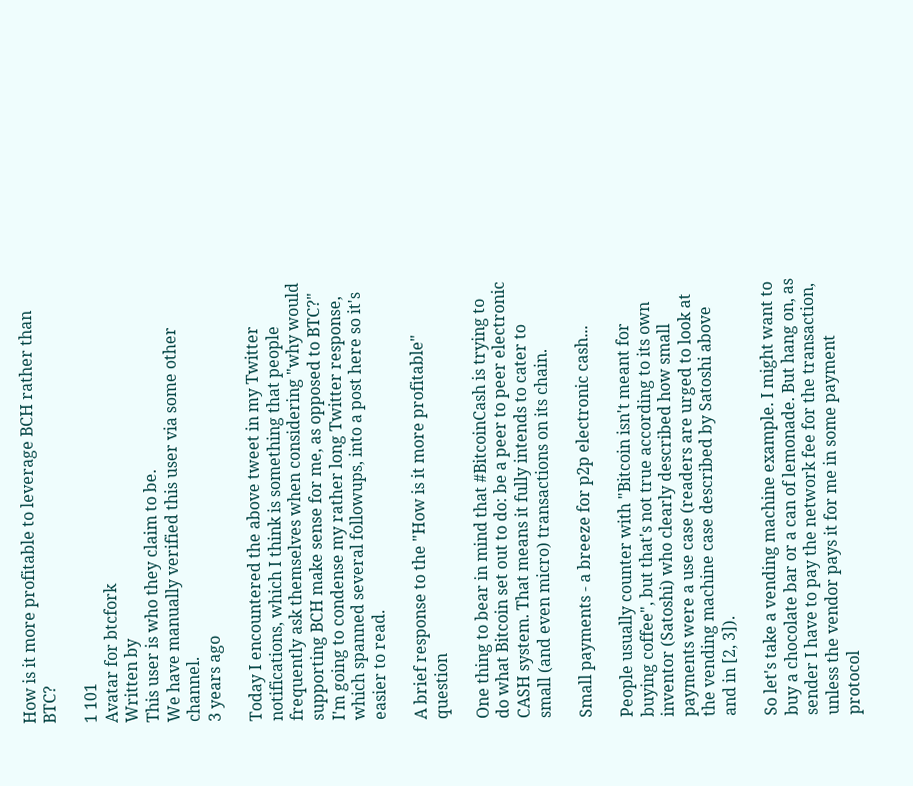How is it more profitable to leverage BCH rather than BTC?

1 101
Avatar for btcfork
Written by
This user is who they claim to be.
We have manually verified this user via some other channel.
3 years ago

Today I encountered the above tweet in my Twitter notifications, which I think is something that people frequently ask themselves when considering "why would supporting BCH make sense for me, as opposed to BTC?"
I'm going to condense my rather long Twitter response, which spanned several followups, into a post here so it's easier to read.

A brief response to the "How is it more profitable" question

One thing to bear in mind that #BitcoinCash is trying to do what Bitcoin set out to do: be a peer to peer electronic CASH system. That means it fully intends to cater to small (and even micro) transactions on its chain.

Small payments - a breeze for p2p electronic cash...

People usually counter with "Bitcoin isn't meant for buying coffee", but that's not true according to its own inventor (Satoshi) who clearly described how small payments were a use case (readers are urged to look at the vending machine case described by Satoshi above and in [2, 3]).

So let's take a vending machine example. I might want to buy a chocolate bar or a can of lemonade. But hang on, as sender I have to pay the network fee for the transaction, unless the vendor pays it for me in some payment protocol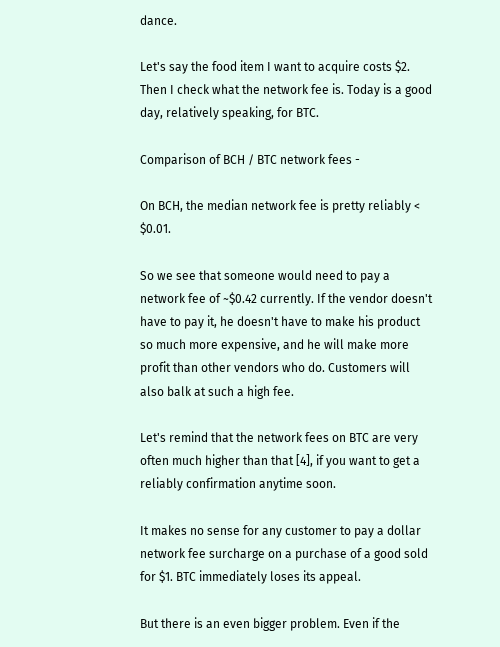dance.

Let's say the food item I want to acquire costs $2. Then I check what the network fee is. Today is a good day, relatively speaking, for BTC.

Comparison of BCH / BTC network fees -

On BCH, the median network fee is pretty reliably < $0.01.

So we see that someone would need to pay a network fee of ~$0.42 currently. If the vendor doesn't have to pay it, he doesn't have to make his product so much more expensive, and he will make more profit than other vendors who do. Customers will also balk at such a high fee.

Let's remind that the network fees on BTC are very often much higher than that [4], if you want to get a reliably confirmation anytime soon.

It makes no sense for any customer to pay a dollar network fee surcharge on a purchase of a good sold for $1. BTC immediately loses its appeal.

But there is an even bigger problem. Even if the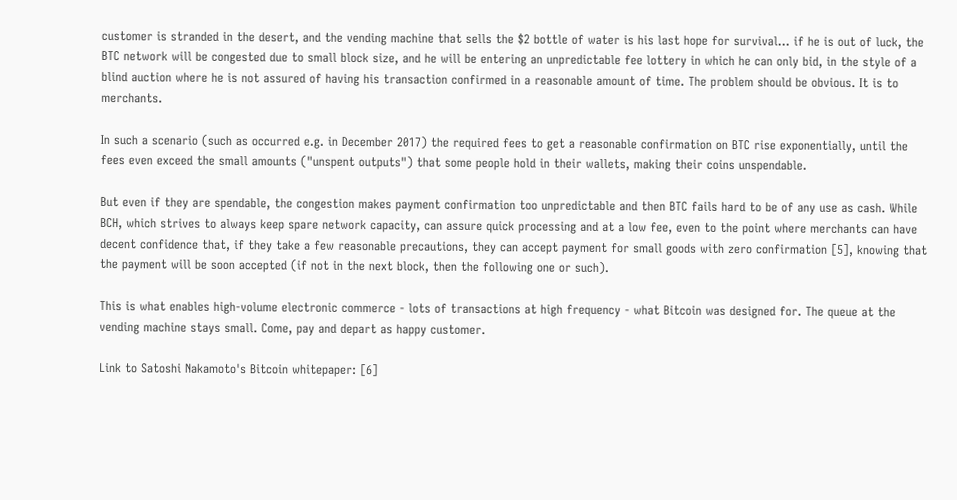customer is stranded in the desert, and the vending machine that sells the $2 bottle of water is his last hope for survival... if he is out of luck, the BTC network will be congested due to small block size, and he will be entering an unpredictable fee lottery in which he can only bid, in the style of a blind auction where he is not assured of having his transaction confirmed in a reasonable amount of time. The problem should be obvious. It is to merchants.

In such a scenario (such as occurred e.g. in December 2017) the required fees to get a reasonable confirmation on BTC rise exponentially, until the fees even exceed the small amounts ("unspent outputs") that some people hold in their wallets, making their coins unspendable.

But even if they are spendable, the congestion makes payment confirmation too unpredictable and then BTC fails hard to be of any use as cash. While BCH, which strives to always keep spare network capacity, can assure quick processing and at a low fee, even to the point where merchants can have decent confidence that, if they take a few reasonable precautions, they can accept payment for small goods with zero confirmation [5], knowing that the payment will be soon accepted (if not in the next block, then the following one or such).

This is what enables high-volume electronic commerce - lots of transactions at high frequency - what Bitcoin was designed for. The queue at the vending machine stays small. Come, pay and depart as happy customer.

Link to Satoshi Nakamoto's Bitcoin whitepaper: [6]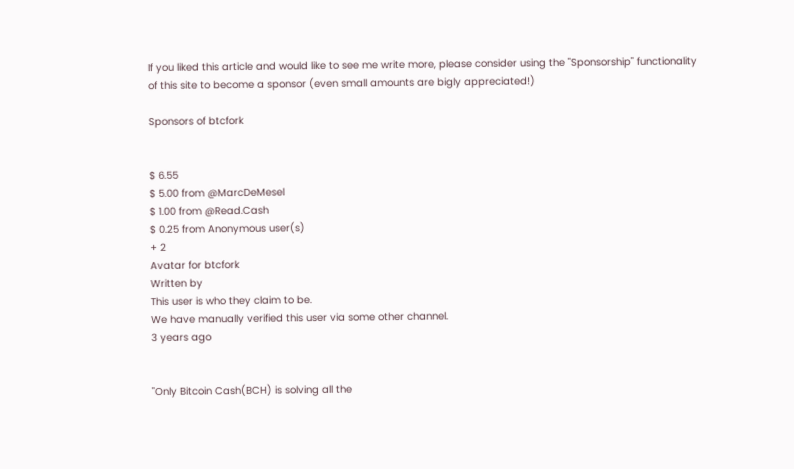If you liked this article and would like to see me write more, please consider using the "Sponsorship" functionality of this site to become a sponsor (even small amounts are bigly appreciated!)

Sponsors of btcfork


$ 6.55
$ 5.00 from @MarcDeMesel
$ 1.00 from @Read.Cash
$ 0.25 from Anonymous user(s)
+ 2
Avatar for btcfork
Written by
This user is who they claim to be.
We have manually verified this user via some other channel.
3 years ago


"Only Bitcoin Cash(BCH) is solving all the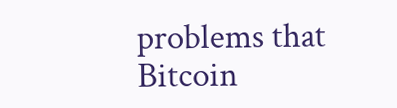problems that Bitcoin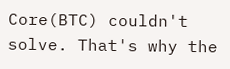Core(BTC) couldn't solve. That's why the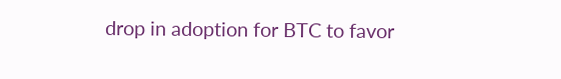drop in adoption for BTC to favor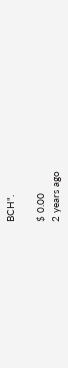BCH".

$ 0.00
2 years ago